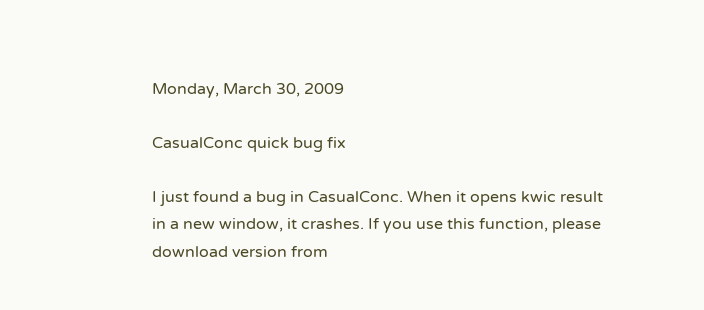Monday, March 30, 2009

CasualConc quick bug fix

I just found a bug in CasualConc. When it opens kwic result in a new window, it crashes. If you use this function, please download version from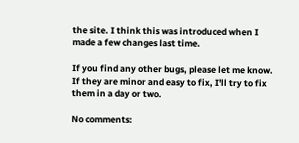the site. I think this was introduced when I made a few changes last time.

If you find any other bugs, please let me know. If they are minor and easy to fix, I'll try to fix them in a day or two.

No comments: